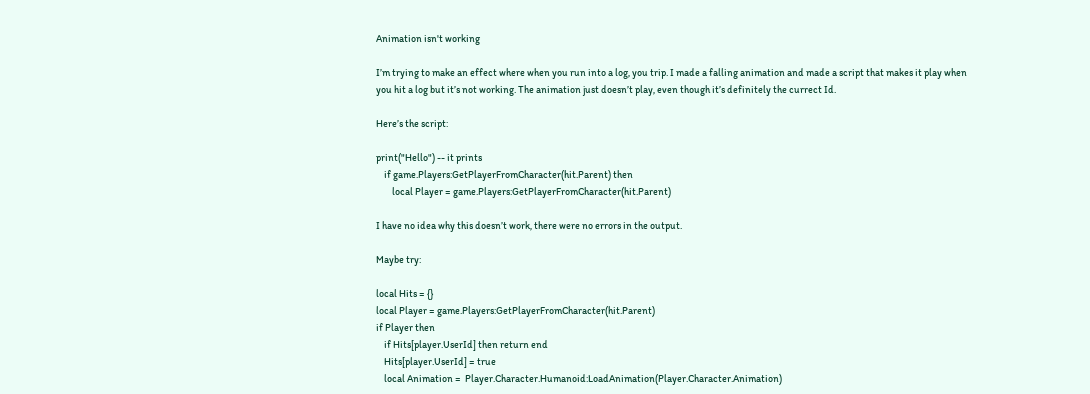Animation isn't working

I’m trying to make an effect where when you run into a log, you trip. I made a falling animation and made a script that makes it play when you hit a log but it’s not working. The animation just doesn’t play, even though it’s definitely the currect Id.

Here’s the script:

print("Hello") -- it prints
    if game.Players:GetPlayerFromCharacter(hit.Parent) then
        local Player = game.Players:GetPlayerFromCharacter(hit.Parent)

I have no idea why this doesn’t work, there were no errors in the output.

Maybe try:

local Hits = {}
local Player = game.Players:GetPlayerFromCharacter(hit.Parent)
if Player then
    if Hits[player.UserId] then return end
    Hits[player.UserId] = true
    local Animation =  Player.Character.Humanoid:LoadAnimation(Player.Character.Animation)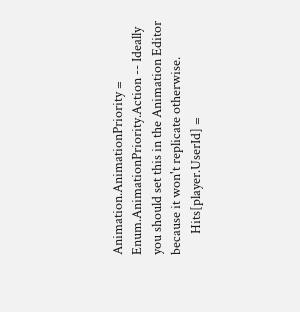Animation.AnimationPriority = Enum.AnimationPriority.Action -- Ideally you should set this in the Animation Editor because it won't replicate otherwise.
       Hits[player.UserId] =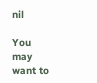nil

You may want to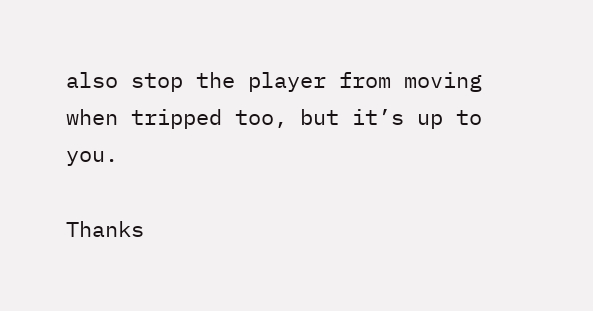also stop the player from moving when tripped too, but it’s up to you.

Thanks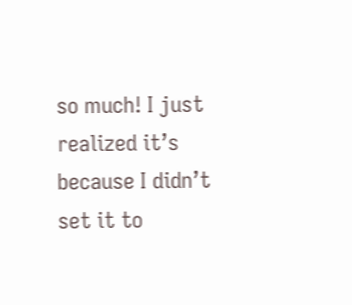so much! I just realized it’s because I didn’t set it to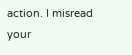action. I misread your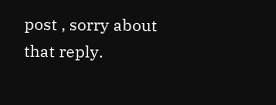post , sorry about that reply.